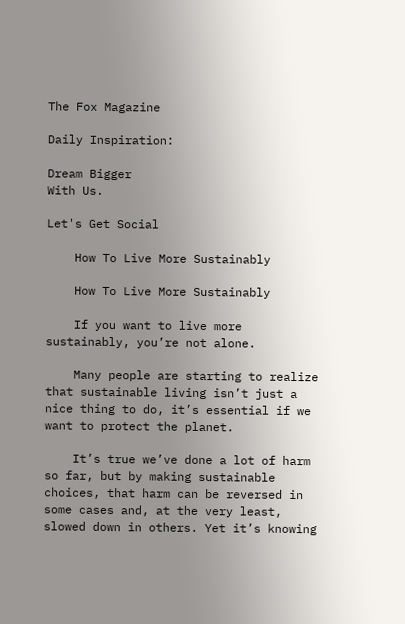The Fox Magazine

Daily Inspiration:

Dream Bigger
With Us.

Let's Get Social

    How To Live More Sustainably

    How To Live More Sustainably

    If you want to live more sustainably, you’re not alone.

    Many people are starting to realize that sustainable living isn’t just a nice thing to do, it’s essential if we want to protect the planet.

    It’s true we’ve done a lot of harm so far, but by making sustainable choices, that harm can be reversed in some cases and, at the very least, slowed down in others. Yet it’s knowing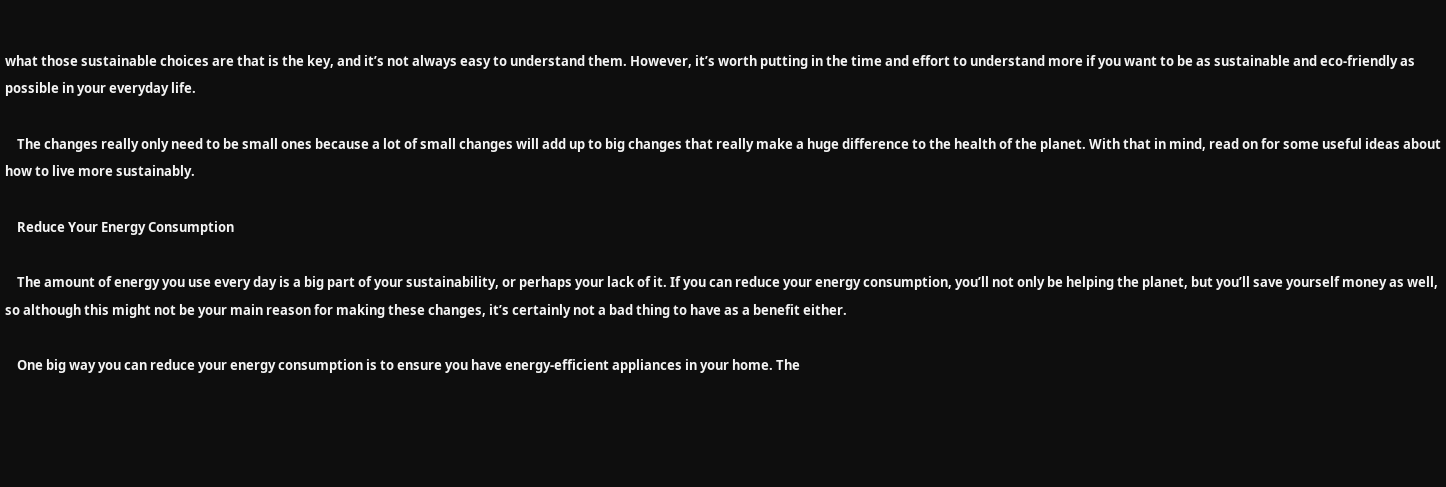what those sustainable choices are that is the key, and it’s not always easy to understand them. However, it’s worth putting in the time and effort to understand more if you want to be as sustainable and eco-friendly as possible in your everyday life.

    The changes really only need to be small ones because a lot of small changes will add up to big changes that really make a huge difference to the health of the planet. With that in mind, read on for some useful ideas about how to live more sustainably.

    Reduce Your Energy Consumption

    The amount of energy you use every day is a big part of your sustainability, or perhaps your lack of it. If you can reduce your energy consumption, you’ll not only be helping the planet, but you’ll save yourself money as well, so although this might not be your main reason for making these changes, it’s certainly not a bad thing to have as a benefit either.

    One big way you can reduce your energy consumption is to ensure you have energy-efficient appliances in your home. The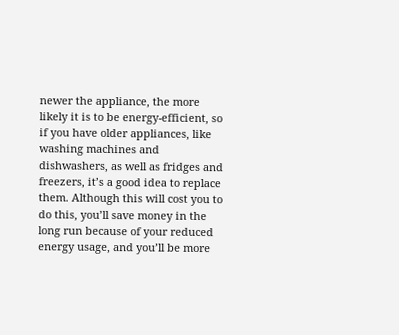newer the appliance, the more likely it is to be energy-efficient, so if you have older appliances, like washing machines and dishwashers, as well as fridges and freezers, it’s a good idea to replace them. Although this will cost you to do this, you’ll save money in the long run because of your reduced energy usage, and you’ll be more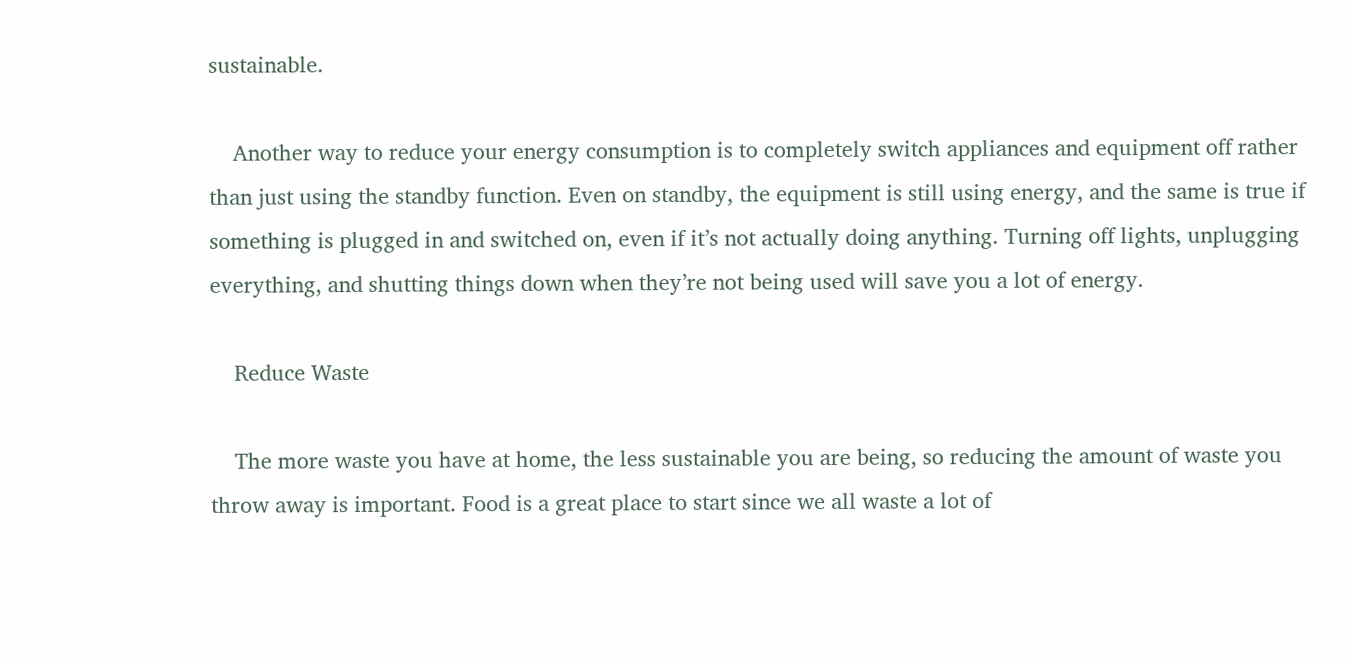sustainable.

    Another way to reduce your energy consumption is to completely switch appliances and equipment off rather than just using the standby function. Even on standby, the equipment is still using energy, and the same is true if something is plugged in and switched on, even if it’s not actually doing anything. Turning off lights, unplugging everything, and shutting things down when they’re not being used will save you a lot of energy.

    Reduce Waste

    The more waste you have at home, the less sustainable you are being, so reducing the amount of waste you throw away is important. Food is a great place to start since we all waste a lot of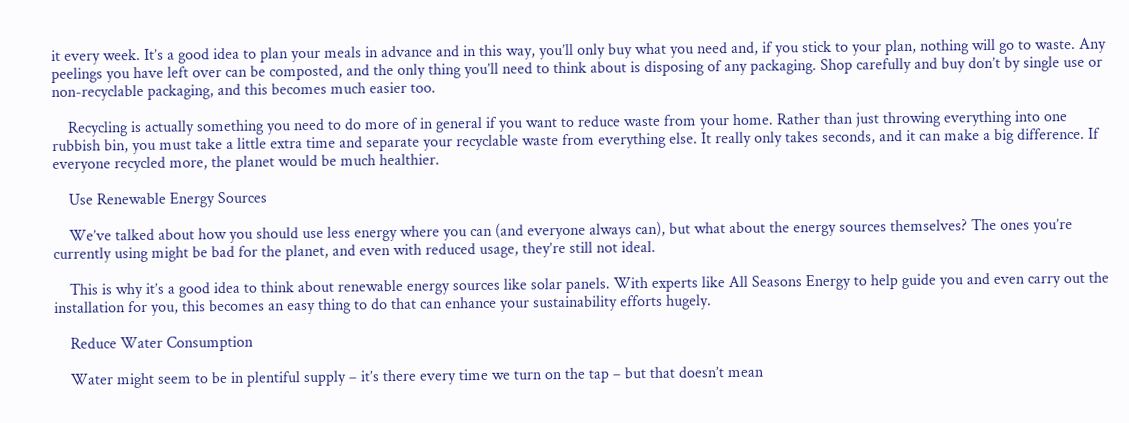it every week. It’s a good idea to plan your meals in advance and in this way, you’ll only buy what you need and, if you stick to your plan, nothing will go to waste. Any peelings you have left over can be composted, and the only thing you’ll need to think about is disposing of any packaging. Shop carefully and buy don’t by single use or non-recyclable packaging, and this becomes much easier too.

    Recycling is actually something you need to do more of in general if you want to reduce waste from your home. Rather than just throwing everything into one rubbish bin, you must take a little extra time and separate your recyclable waste from everything else. It really only takes seconds, and it can make a big difference. If everyone recycled more, the planet would be much healthier.

    Use Renewable Energy Sources

    We’ve talked about how you should use less energy where you can (and everyone always can), but what about the energy sources themselves? The ones you’re currently using might be bad for the planet, and even with reduced usage, they’re still not ideal.

    This is why it’s a good idea to think about renewable energy sources like solar panels. With experts like All Seasons Energy to help guide you and even carry out the installation for you, this becomes an easy thing to do that can enhance your sustainability efforts hugely.

    Reduce Water Consumption

    Water might seem to be in plentiful supply – it’s there every time we turn on the tap – but that doesn’t mean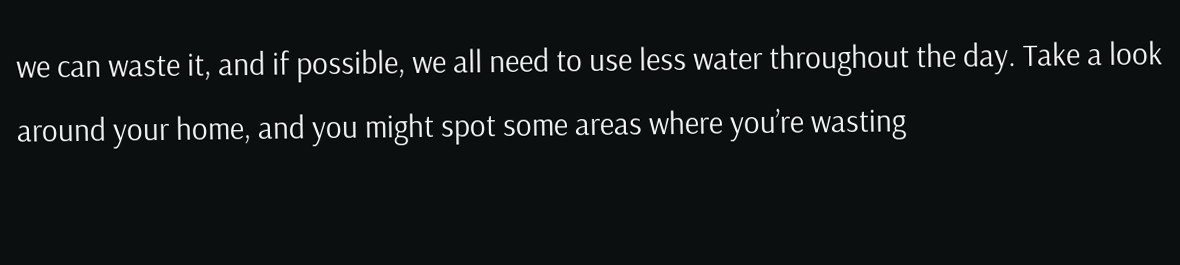we can waste it, and if possible, we all need to use less water throughout the day. Take a look around your home, and you might spot some areas where you’re wasting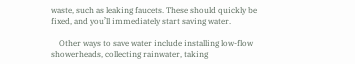waste, such as leaking faucets. These should quickly be fixed, and you’ll immediately start saving water.

    Other ways to save water include installing low-flow showerheads, collecting rainwater, taking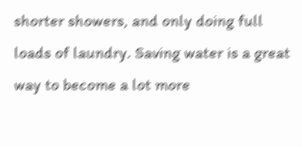shorter showers, and only doing full loads of laundry. Saving water is a great way to become a lot more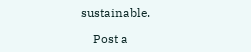sustainable.

    Post a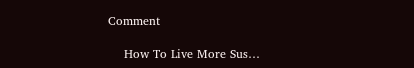Comment

    How To Live More Sus…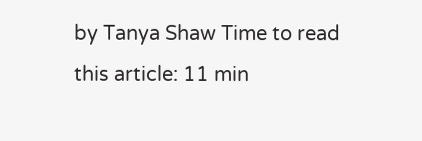by Tanya Shaw Time to read this article: 11 min